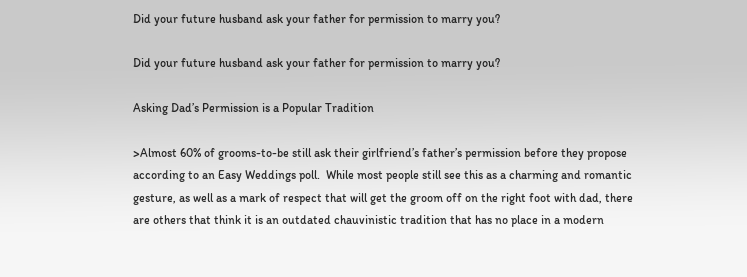Did your future husband ask your father for permission to marry you?

Did your future husband ask your father for permission to marry you?

Asking Dad’s Permission is a Popular Tradition

>Almost 60% of grooms-to-be still ask their girlfriend’s father’s permission before they propose according to an Easy Weddings poll.  While most people still see this as a charming and romantic gesture, as well as a mark of respect that will get the groom off on the right foot with dad, there are others that think it is an outdated chauvinistic tradition that has no place in a modern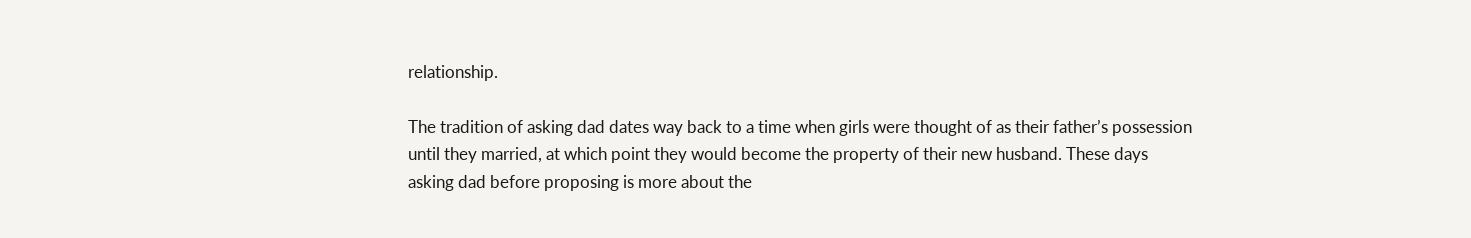relationship.

The tradition of asking dad dates way back to a time when girls were thought of as their father’s possession until they married, at which point they would become the property of their new husband. These days asking dad before proposing is more about the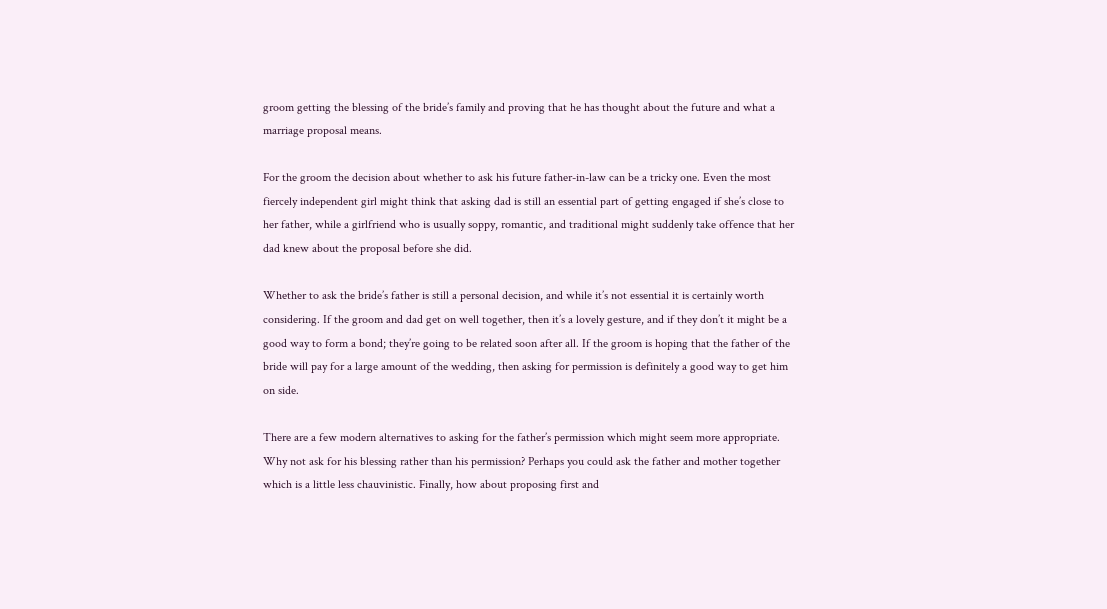groom getting the blessing of the bride’s family and proving that he has thought about the future and what a marriage proposal means.

For the groom the decision about whether to ask his future father-in-law can be a tricky one. Even the most fiercely independent girl might think that asking dad is still an essential part of getting engaged if she’s close to her father, while a girlfriend who is usually soppy, romantic, and traditional might suddenly take offence that her dad knew about the proposal before she did.

Whether to ask the bride’s father is still a personal decision, and while it’s not essential it is certainly worth considering. If the groom and dad get on well together, then it’s a lovely gesture, and if they don’t it might be a good way to form a bond; they’re going to be related soon after all. If the groom is hoping that the father of the bride will pay for a large amount of the wedding, then asking for permission is definitely a good way to get him on side.

There are a few modern alternatives to asking for the father’s permission which might seem more appropriate. Why not ask for his blessing rather than his permission? Perhaps you could ask the father and mother together which is a little less chauvinistic. Finally, how about proposing first and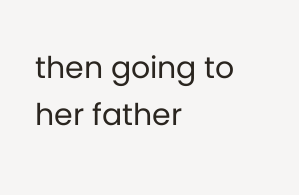then going to her father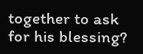together to ask for his blessing?